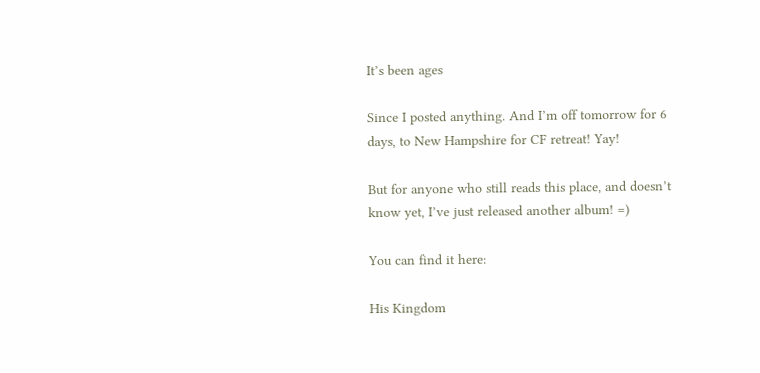It’s been ages

Since I posted anything. And I’m off tomorrow for 6 days, to New Hampshire for CF retreat! Yay!

But for anyone who still reads this place, and doesn’t know yet, I’ve just released another album! =)

You can find it here:

His Kingdom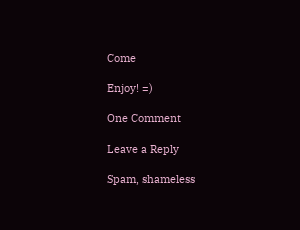Come

Enjoy! =)

One Comment

Leave a Reply

Spam, shameless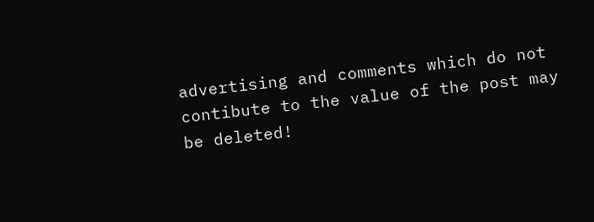advertising and comments which do not contibute to the value of the post may be deleted!